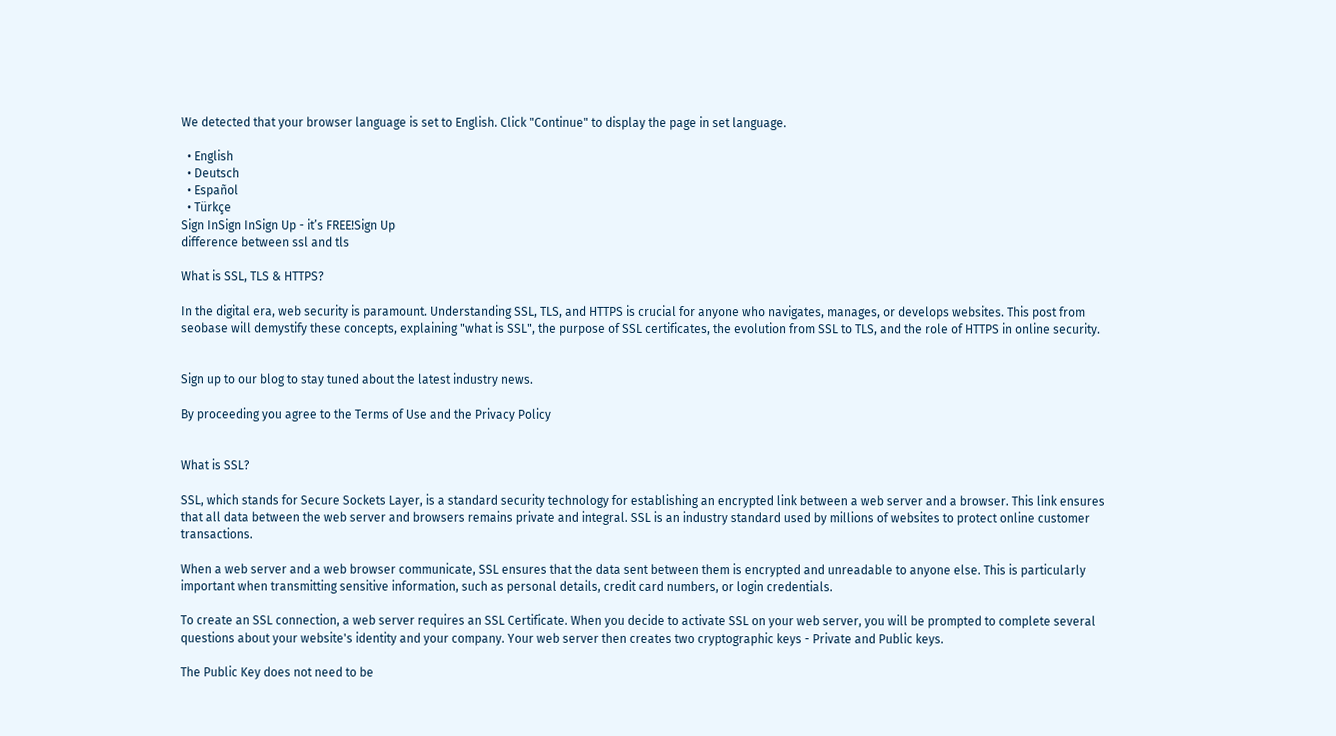We detected that your browser language is set to English. Click "Continue" to display the page in set language.

  • English
  • Deutsch
  • Español
  • Türkçe
Sign InSign InSign Up - it’s FREE!Sign Up
difference between ssl and tls

What is SSL, TLS & HTTPS?

In the digital era, web security is paramount. Understanding SSL, TLS, and HTTPS is crucial for anyone who navigates, manages, or develops websites. This post from seobase will demystify these concepts, explaining "what is SSL", the purpose of SSL certificates, the evolution from SSL to TLS, and the role of HTTPS in online security.


Sign up to our blog to stay tuned about the latest industry news.

By proceeding you agree to the Terms of Use and the Privacy Policy


What is SSL?

SSL, which stands for Secure Sockets Layer, is a standard security technology for establishing an encrypted link between a web server and a browser. This link ensures that all data between the web server and browsers remains private and integral. SSL is an industry standard used by millions of websites to protect online customer transactions.

When a web server and a web browser communicate, SSL ensures that the data sent between them is encrypted and unreadable to anyone else. This is particularly important when transmitting sensitive information, such as personal details, credit card numbers, or login credentials.

To create an SSL connection, a web server requires an SSL Certificate. When you decide to activate SSL on your web server, you will be prompted to complete several questions about your website's identity and your company. Your web server then creates two cryptographic keys - Private and Public keys.

The Public Key does not need to be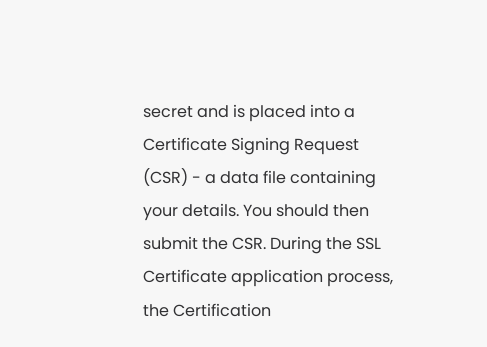secret and is placed into a Certificate Signing Request (CSR) - a data file containing your details. You should then submit the CSR. During the SSL Certificate application process, the Certification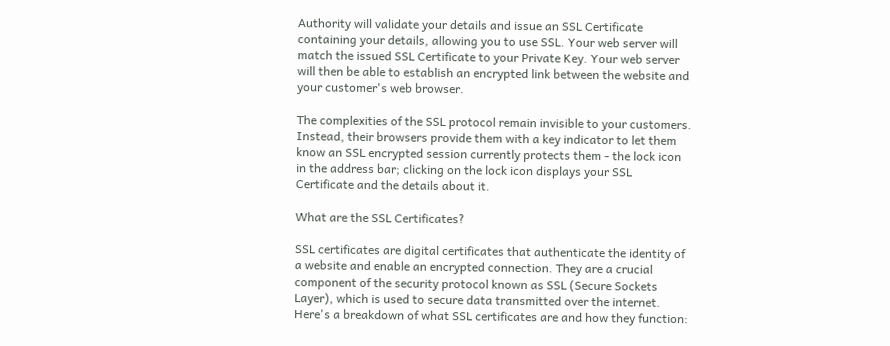Authority will validate your details and issue an SSL Certificate containing your details, allowing you to use SSL. Your web server will match the issued SSL Certificate to your Private Key. Your web server will then be able to establish an encrypted link between the website and your customer's web browser.

The complexities of the SSL protocol remain invisible to your customers. Instead, their browsers provide them with a key indicator to let them know an SSL encrypted session currently protects them - the lock icon in the address bar; clicking on the lock icon displays your SSL Certificate and the details about it.

What are the SSL Certificates?

SSL certificates are digital certificates that authenticate the identity of a website and enable an encrypted connection. They are a crucial component of the security protocol known as SSL (Secure Sockets Layer), which is used to secure data transmitted over the internet. Here's a breakdown of what SSL certificates are and how they function: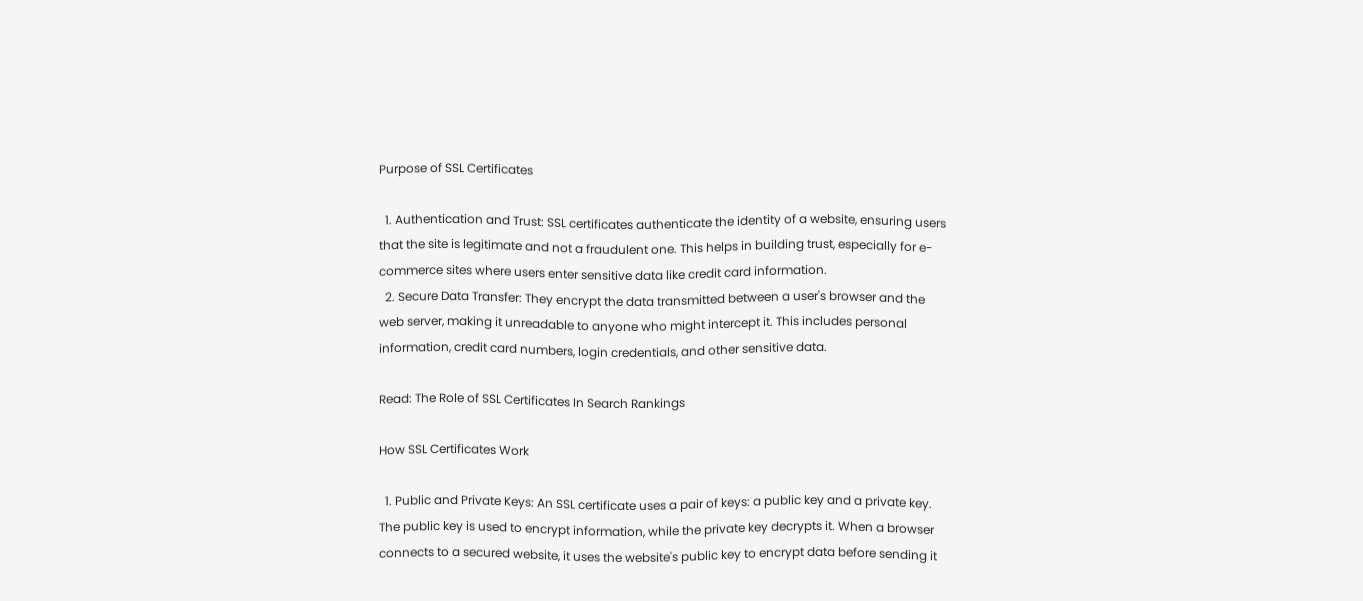Purpose of SSL Certificates

  1. Authentication and Trust: SSL certificates authenticate the identity of a website, ensuring users that the site is legitimate and not a fraudulent one. This helps in building trust, especially for e-commerce sites where users enter sensitive data like credit card information.
  2. Secure Data Transfer: They encrypt the data transmitted between a user's browser and the web server, making it unreadable to anyone who might intercept it. This includes personal information, credit card numbers, login credentials, and other sensitive data.

Read: The Role of SSL Certificates In Search Rankings

How SSL Certificates Work

  1. Public and Private Keys: An SSL certificate uses a pair of keys: a public key and a private key. The public key is used to encrypt information, while the private key decrypts it. When a browser connects to a secured website, it uses the website's public key to encrypt data before sending it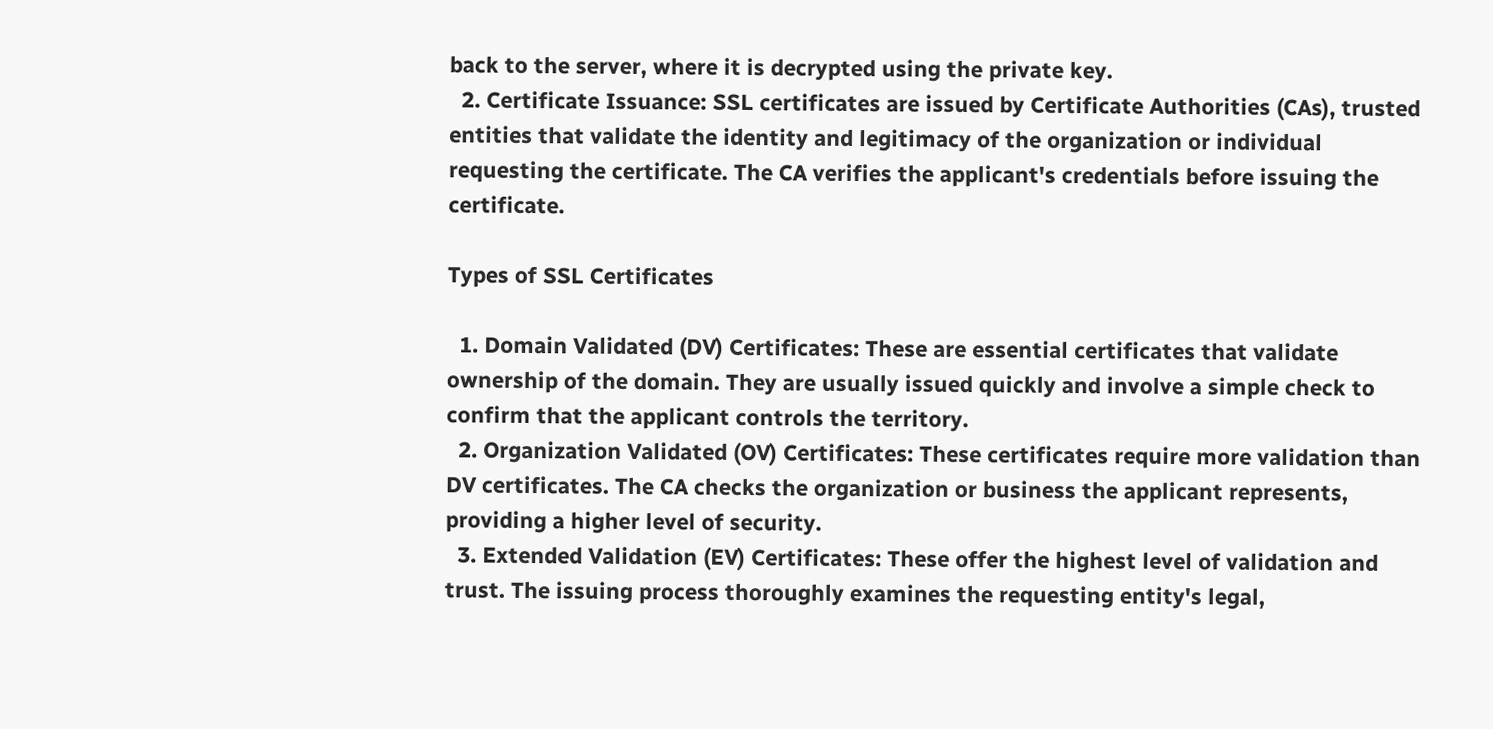back to the server, where it is decrypted using the private key.
  2. Certificate Issuance: SSL certificates are issued by Certificate Authorities (CAs), trusted entities that validate the identity and legitimacy of the organization or individual requesting the certificate. The CA verifies the applicant's credentials before issuing the certificate.

Types of SSL Certificates

  1. Domain Validated (DV) Certificates: These are essential certificates that validate ownership of the domain. They are usually issued quickly and involve a simple check to confirm that the applicant controls the territory.
  2. Organization Validated (OV) Certificates: These certificates require more validation than DV certificates. The CA checks the organization or business the applicant represents, providing a higher level of security.
  3. Extended Validation (EV) Certificates: These offer the highest level of validation and trust. The issuing process thoroughly examines the requesting entity's legal,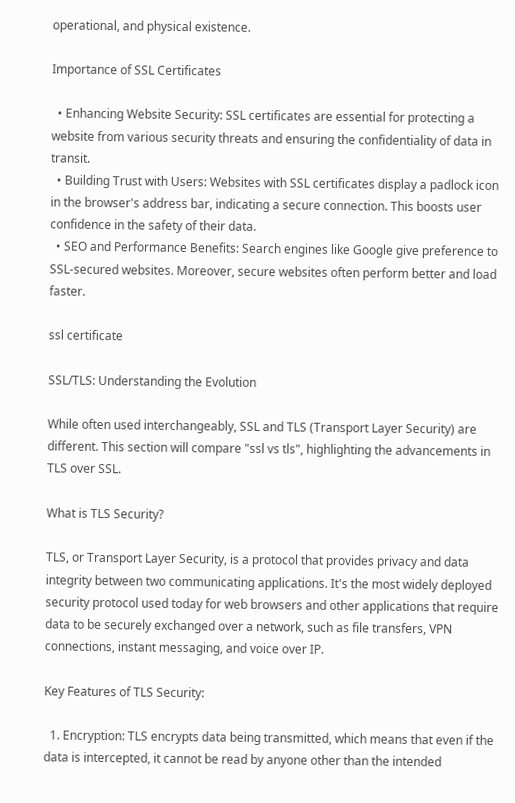operational, and physical existence.

Importance of SSL Certificates

  • Enhancing Website Security: SSL certificates are essential for protecting a website from various security threats and ensuring the confidentiality of data in transit.
  • Building Trust with Users: Websites with SSL certificates display a padlock icon in the browser's address bar, indicating a secure connection. This boosts user confidence in the safety of their data.
  • SEO and Performance Benefits: Search engines like Google give preference to SSL-secured websites. Moreover, secure websites often perform better and load faster.

ssl certificate

SSL/TLS: Understanding the Evolution

While often used interchangeably, SSL and TLS (Transport Layer Security) are different. This section will compare "ssl vs tls", highlighting the advancements in TLS over SSL.

What is TLS Security?

TLS, or Transport Layer Security, is a protocol that provides privacy and data integrity between two communicating applications. It's the most widely deployed security protocol used today for web browsers and other applications that require data to be securely exchanged over a network, such as file transfers, VPN connections, instant messaging, and voice over IP.

Key Features of TLS Security:

  1. Encryption: TLS encrypts data being transmitted, which means that even if the data is intercepted, it cannot be read by anyone other than the intended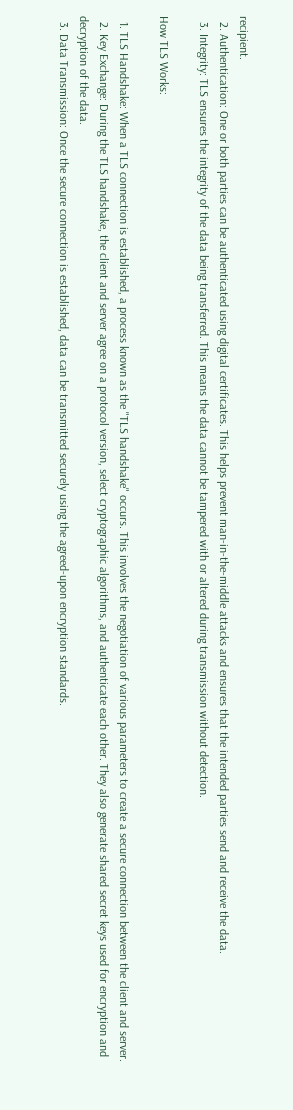recipient.
  2. Authentication: One or both parties can be authenticated using digital certificates. This helps prevent man-in-the-middle attacks and ensures that the intended parties send and receive the data.
  3. Integrity: TLS ensures the integrity of the data being transferred. This means the data cannot be tampered with or altered during transmission without detection.

How TLS Works:

  1. TLS Handshake: When a TLS connection is established, a process known as the "TLS handshake" occurs. This involves the negotiation of various parameters to create a secure connection between the client and server.
  2. Key Exchange: During the TLS handshake, the client and server agree on a protocol version, select cryptographic algorithms, and authenticate each other. They also generate shared secret keys used for encryption and decryption of the data.
  3. Data Transmission: Once the secure connection is established, data can be transmitted securely using the agreed-upon encryption standards.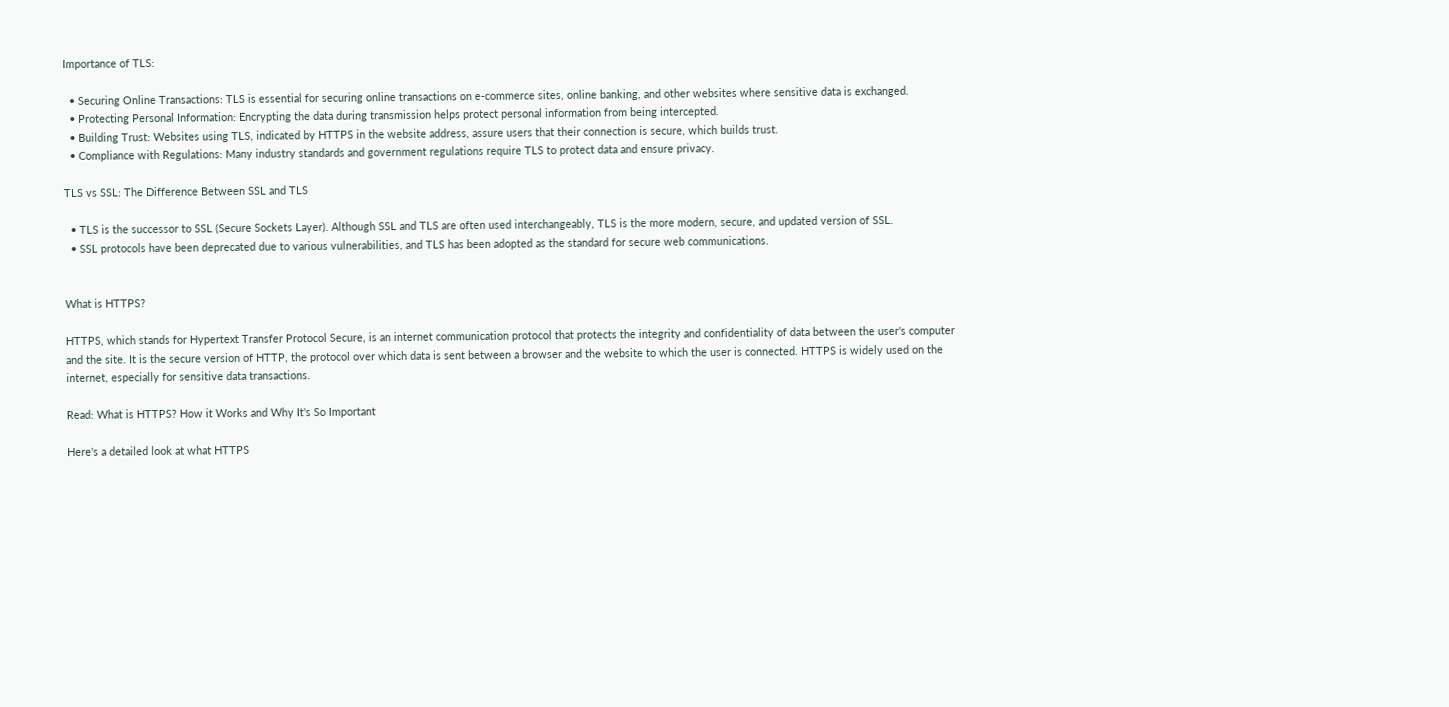Importance of TLS:

  • Securing Online Transactions: TLS is essential for securing online transactions on e-commerce sites, online banking, and other websites where sensitive data is exchanged.
  • Protecting Personal Information: Encrypting the data during transmission helps protect personal information from being intercepted.
  • Building Trust: Websites using TLS, indicated by HTTPS in the website address, assure users that their connection is secure, which builds trust.
  • Compliance with Regulations: Many industry standards and government regulations require TLS to protect data and ensure privacy.

TLS vs SSL: The Difference Between SSL and TLS

  • TLS is the successor to SSL (Secure Sockets Layer). Although SSL and TLS are often used interchangeably, TLS is the more modern, secure, and updated version of SSL.
  • SSL protocols have been deprecated due to various vulnerabilities, and TLS has been adopted as the standard for secure web communications.


What is HTTPS?

HTTPS, which stands for Hypertext Transfer Protocol Secure, is an internet communication protocol that protects the integrity and confidentiality of data between the user's computer and the site. It is the secure version of HTTP, the protocol over which data is sent between a browser and the website to which the user is connected. HTTPS is widely used on the internet, especially for sensitive data transactions.

Read: What is HTTPS? How it Works and Why It's So Important

Here's a detailed look at what HTTPS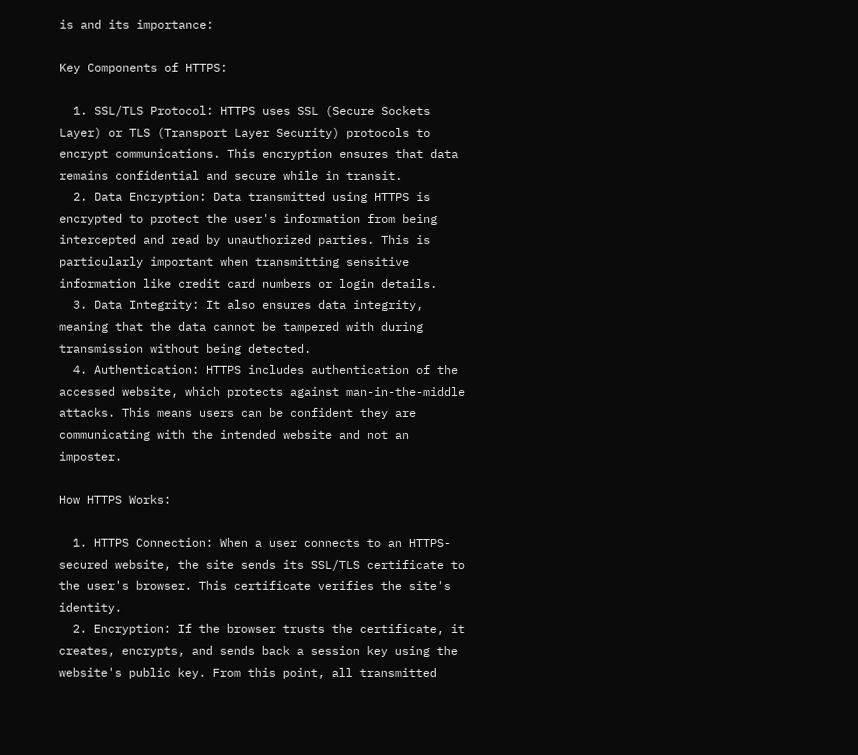is and its importance:

Key Components of HTTPS:

  1. SSL/TLS Protocol: HTTPS uses SSL (Secure Sockets Layer) or TLS (Transport Layer Security) protocols to encrypt communications. This encryption ensures that data remains confidential and secure while in transit.
  2. Data Encryption: Data transmitted using HTTPS is encrypted to protect the user's information from being intercepted and read by unauthorized parties. This is particularly important when transmitting sensitive information like credit card numbers or login details.
  3. Data Integrity: It also ensures data integrity, meaning that the data cannot be tampered with during transmission without being detected.
  4. Authentication: HTTPS includes authentication of the accessed website, which protects against man-in-the-middle attacks. This means users can be confident they are communicating with the intended website and not an imposter.

How HTTPS Works:

  1. HTTPS Connection: When a user connects to an HTTPS-secured website, the site sends its SSL/TLS certificate to the user's browser. This certificate verifies the site's identity.
  2. Encryption: If the browser trusts the certificate, it creates, encrypts, and sends back a session key using the website's public key. From this point, all transmitted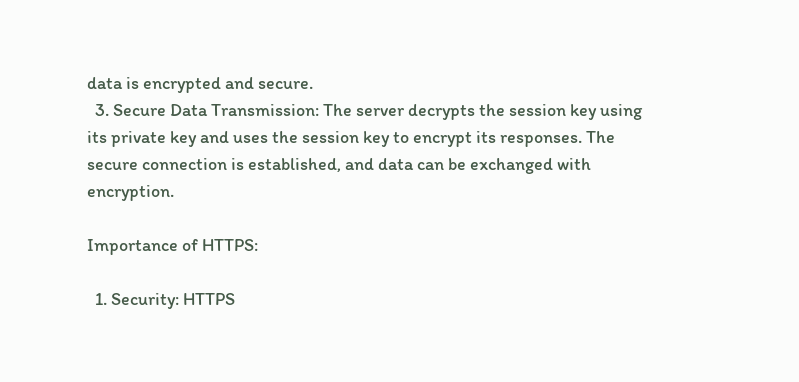data is encrypted and secure.
  3. Secure Data Transmission: The server decrypts the session key using its private key and uses the session key to encrypt its responses. The secure connection is established, and data can be exchanged with encryption.

Importance of HTTPS:

  1. Security: HTTPS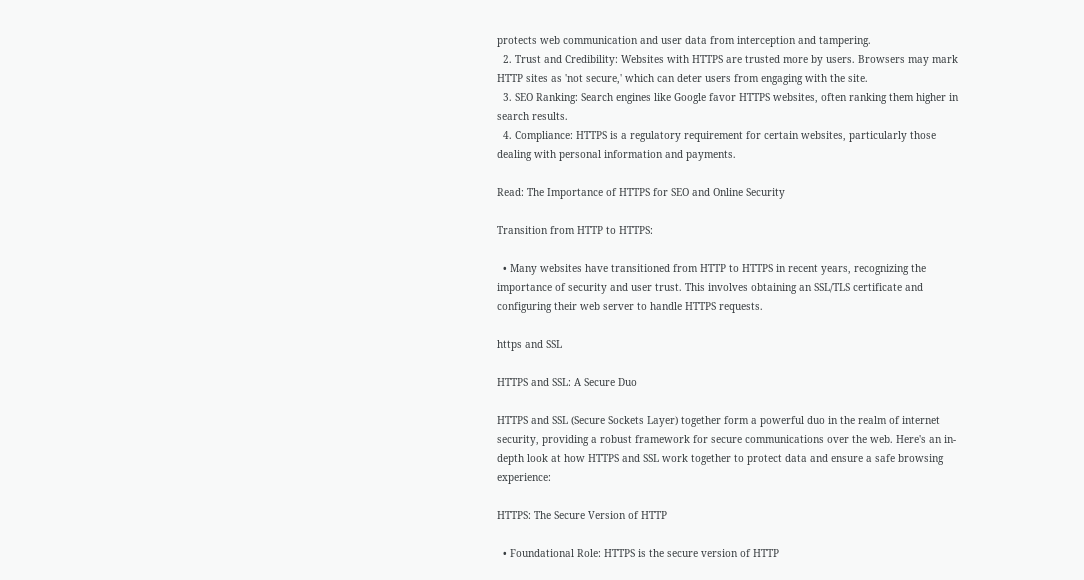protects web communication and user data from interception and tampering.
  2. Trust and Credibility: Websites with HTTPS are trusted more by users. Browsers may mark HTTP sites as 'not secure,' which can deter users from engaging with the site.
  3. SEO Ranking: Search engines like Google favor HTTPS websites, often ranking them higher in search results.
  4. Compliance: HTTPS is a regulatory requirement for certain websites, particularly those dealing with personal information and payments.

Read: The Importance of HTTPS for SEO and Online Security

Transition from HTTP to HTTPS:

  • Many websites have transitioned from HTTP to HTTPS in recent years, recognizing the importance of security and user trust. This involves obtaining an SSL/TLS certificate and configuring their web server to handle HTTPS requests.

https and SSL

HTTPS and SSL: A Secure Duo

HTTPS and SSL (Secure Sockets Layer) together form a powerful duo in the realm of internet security, providing a robust framework for secure communications over the web. Here's an in-depth look at how HTTPS and SSL work together to protect data and ensure a safe browsing experience:

HTTPS: The Secure Version of HTTP

  • Foundational Role: HTTPS is the secure version of HTTP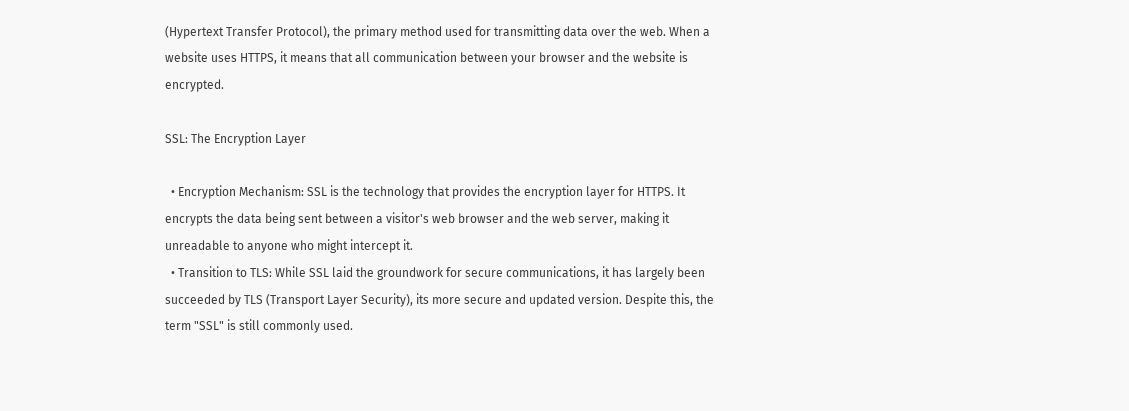(Hypertext Transfer Protocol), the primary method used for transmitting data over the web. When a website uses HTTPS, it means that all communication between your browser and the website is encrypted.

SSL: The Encryption Layer

  • Encryption Mechanism: SSL is the technology that provides the encryption layer for HTTPS. It encrypts the data being sent between a visitor's web browser and the web server, making it unreadable to anyone who might intercept it.
  • Transition to TLS: While SSL laid the groundwork for secure communications, it has largely been succeeded by TLS (Transport Layer Security), its more secure and updated version. Despite this, the term "SSL" is still commonly used.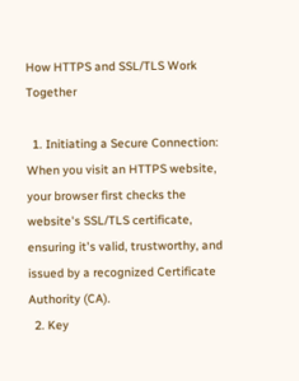How HTTPS and SSL/TLS Work Together

  1. Initiating a Secure Connection: When you visit an HTTPS website, your browser first checks the website's SSL/TLS certificate, ensuring it's valid, trustworthy, and issued by a recognized Certificate Authority (CA).
  2. Key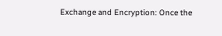Exchange and Encryption: Once the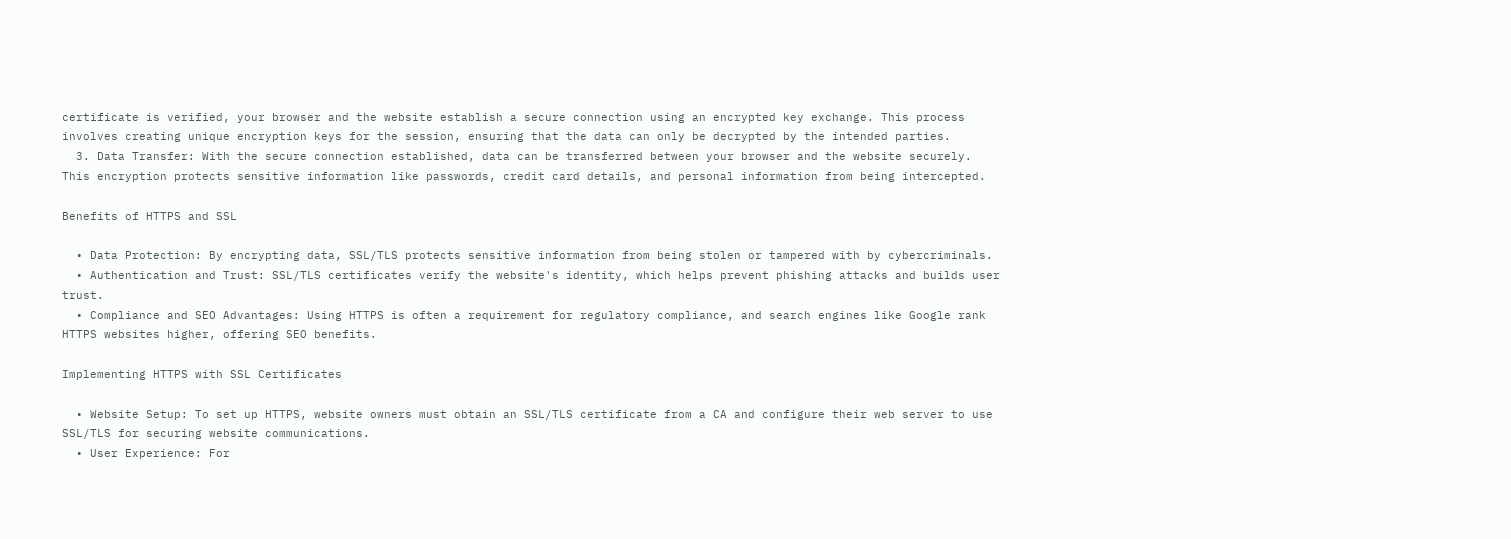certificate is verified, your browser and the website establish a secure connection using an encrypted key exchange. This process involves creating unique encryption keys for the session, ensuring that the data can only be decrypted by the intended parties.
  3. Data Transfer: With the secure connection established, data can be transferred between your browser and the website securely. This encryption protects sensitive information like passwords, credit card details, and personal information from being intercepted.

Benefits of HTTPS and SSL

  • Data Protection: By encrypting data, SSL/TLS protects sensitive information from being stolen or tampered with by cybercriminals.
  • Authentication and Trust: SSL/TLS certificates verify the website's identity, which helps prevent phishing attacks and builds user trust.
  • Compliance and SEO Advantages: Using HTTPS is often a requirement for regulatory compliance, and search engines like Google rank HTTPS websites higher, offering SEO benefits.

Implementing HTTPS with SSL Certificates

  • Website Setup: To set up HTTPS, website owners must obtain an SSL/TLS certificate from a CA and configure their web server to use SSL/TLS for securing website communications.
  • User Experience: For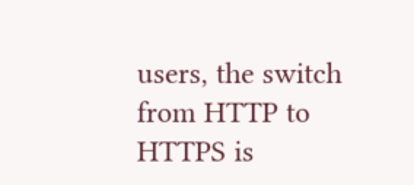users, the switch from HTTP to HTTPS is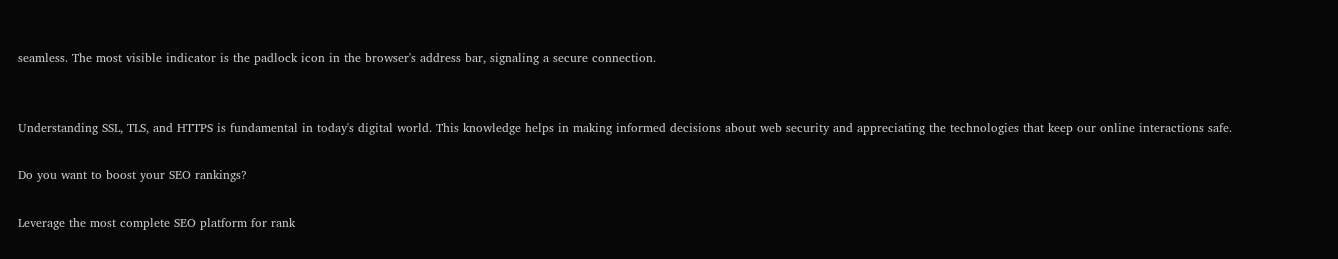seamless. The most visible indicator is the padlock icon in the browser's address bar, signaling a secure connection.


Understanding SSL, TLS, and HTTPS is fundamental in today's digital world. This knowledge helps in making informed decisions about web security and appreciating the technologies that keep our online interactions safe.

Do you want to boost your SEO rankings?

Leverage the most complete SEO platform for rank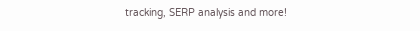tracking, SERP analysis and more!